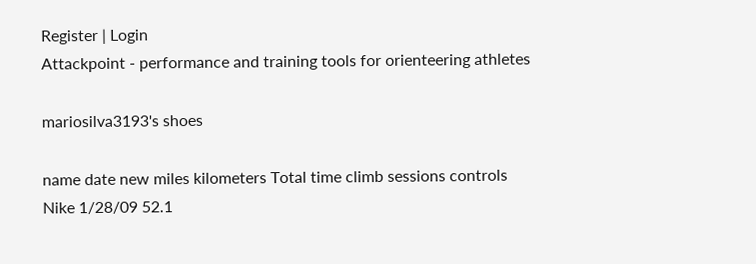Register | Login
Attackpoint - performance and training tools for orienteering athletes

mariosilva3193's shoes

name date new miles kilometers Total time climb sessions controls
Nike 1/28/09 52.1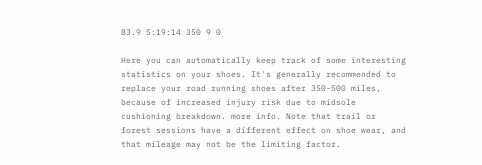83.9 5:19:14 350 9 0

Here you can automatically keep track of some interesting statistics on your shoes. It's generally recommended to replace your road running shoes after 350-500 miles, because of increased injury risk due to midsole cushioning breakdown. more info. Note that trail or forest sessions have a different effect on shoe wear, and that mileage may not be the limiting factor.